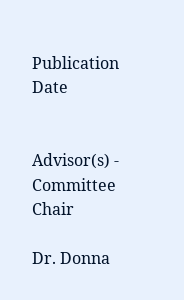Publication Date


Advisor(s) - Committee Chair

Dr. Donna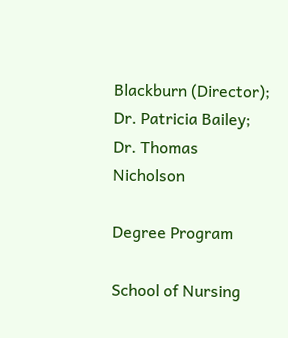Blackburn (Director); Dr. Patricia Bailey; Dr. Thomas Nicholson

Degree Program

School of Nursing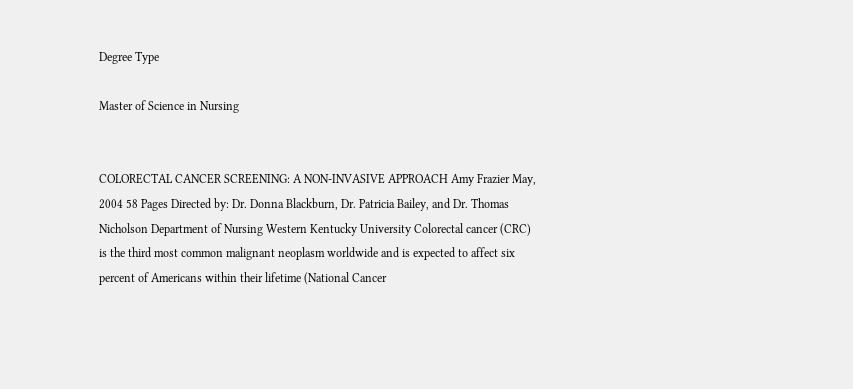Degree Type

Master of Science in Nursing


COLORECTAL CANCER SCREENING: A NON-INVASIVE APPROACH Amy Frazier May, 2004 58 Pages Directed by: Dr. Donna Blackburn, Dr. Patricia Bailey, and Dr. Thomas Nicholson Department of Nursing Western Kentucky University Colorectal cancer (CRC) is the third most common malignant neoplasm worldwide and is expected to affect six percent of Americans within their lifetime (National Cancer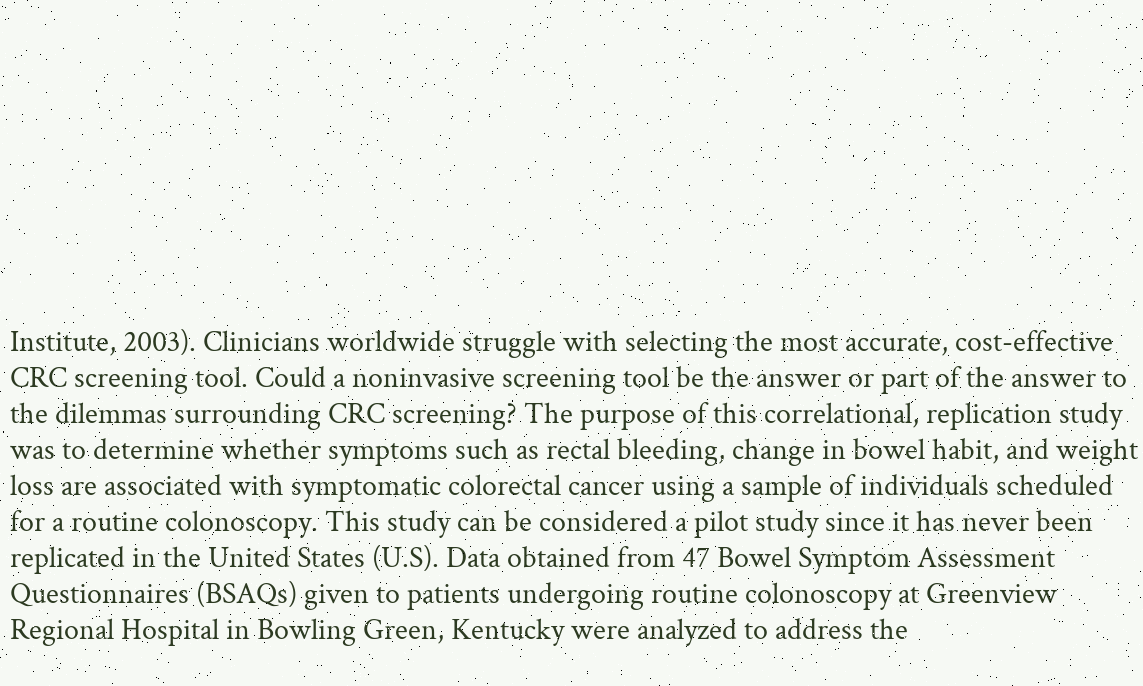Institute, 2003). Clinicians worldwide struggle with selecting the most accurate, cost-effective CRC screening tool. Could a noninvasive screening tool be the answer or part of the answer to the dilemmas surrounding CRC screening? The purpose of this correlational, replication study was to determine whether symptoms such as rectal bleeding, change in bowel habit, and weight loss are associated with symptomatic colorectal cancer using a sample of individuals scheduled for a routine colonoscopy. This study can be considered a pilot study since it has never been replicated in the United States (U.S). Data obtained from 47 Bowel Symptom Assessment Questionnaires (BSAQs) given to patients undergoing routine colonoscopy at Greenview Regional Hospital in Bowling Green, Kentucky were analyzed to address the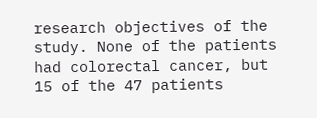research objectives of the study. None of the patients had colorectal cancer, but 15 of the 47 patients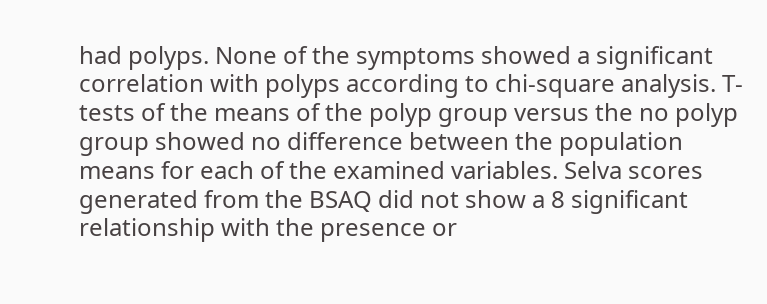had polyps. None of the symptoms showed a significant correlation with polyps according to chi-square analysis. T-tests of the means of the polyp group versus the no polyp group showed no difference between the population means for each of the examined variables. Selva scores generated from the BSAQ did not show a 8 significant relationship with the presence or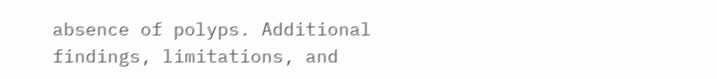absence of polyps. Additional findings, limitations, and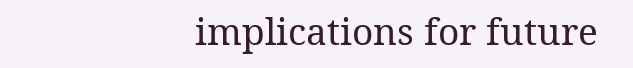implications for future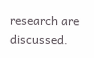research are discussed.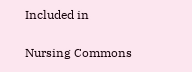Included in

Nursing Commons